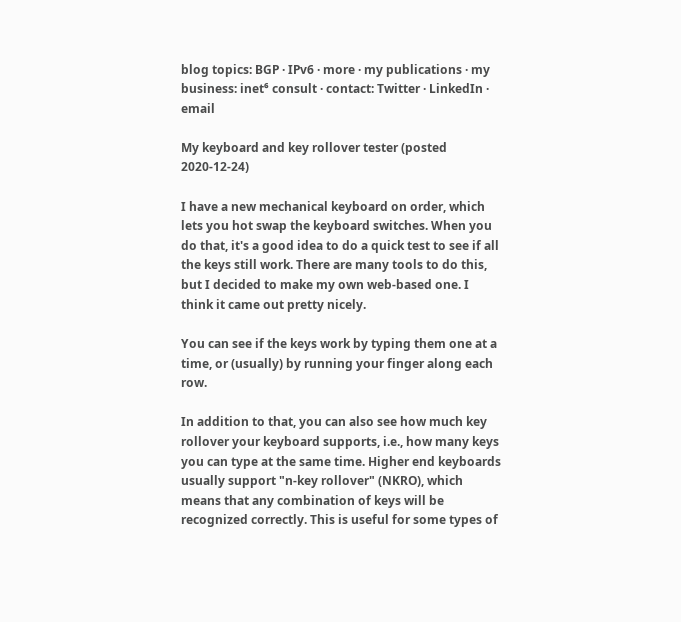blog topics: BGP · IPv6 · more · my publications · my business: inet⁶ consult · contact: Twitter · LinkedIn · email

My keyboard and key rollover tester (posted 2020-12-24)

I have a new mechanical keyboard on order, which lets you hot swap the keyboard switches. When you do that, it's a good idea to do a quick test to see if all the keys still work. There are many tools to do this, but I decided to make my own web-based one. I think it came out pretty nicely.

You can see if the keys work by typing them one at a time, or (usually) by running your finger along each row.

In addition to that, you can also see how much key rollover your keyboard supports, i.e., how many keys you can type at the same time. Higher end keyboards usually support "n-key rollover" (NKRO), which means that any combination of keys will be recognized correctly. This is useful for some types of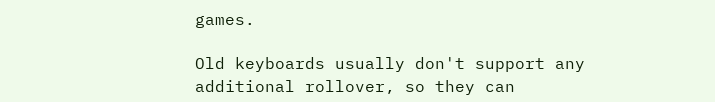games.

Old keyboards usually don't support any additional rollover, so they can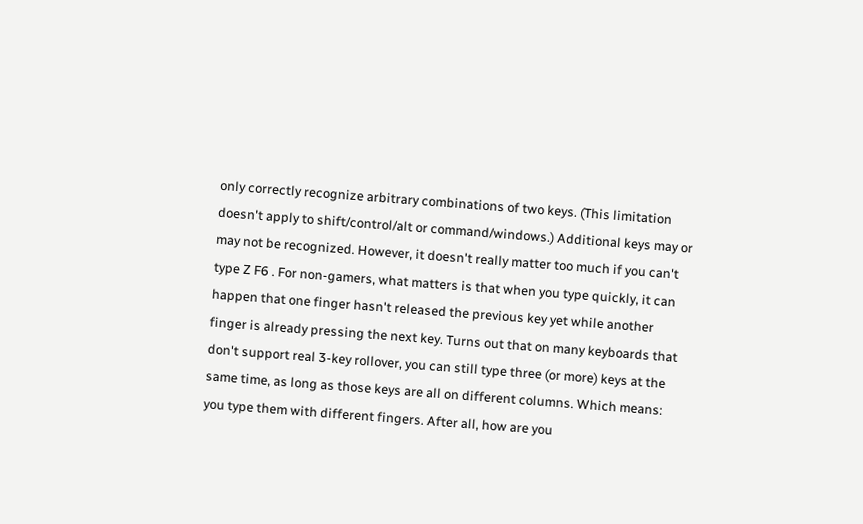only correctly recognize arbitrary combinations of two keys. (This limitation doesn't apply to shift/control/alt or command/windows.) Additional keys may or may not be recognized. However, it doesn't really matter too much if you can't type Z F6 . For non-gamers, what matters is that when you type quickly, it can happen that one finger hasn't released the previous key yet while another finger is already pressing the next key. Turns out that on many keyboards that don't support real 3-key rollover, you can still type three (or more) keys at the same time, as long as those keys are all on different columns. Which means: you type them with different fingers. After all, how are you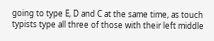going to type E, D and C at the same time, as touch typists type all three of those with their left middle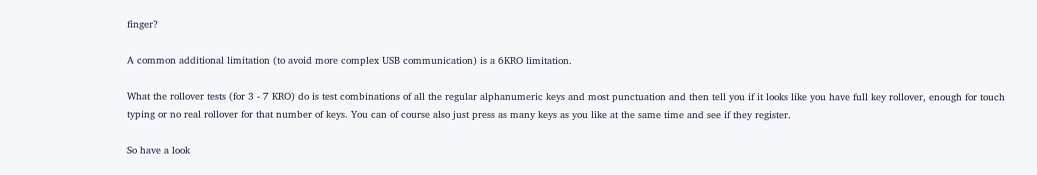finger?

A common additional limitation (to avoid more complex USB communication) is a 6KRO limitation.

What the rollover tests (for 3 - 7 KRO) do is test combinations of all the regular alphanumeric keys and most punctuation and then tell you if it looks like you have full key rollover, enough for touch typing or no real rollover for that number of keys. You can of course also just press as many keys as you like at the same time and see if they register.

So have a look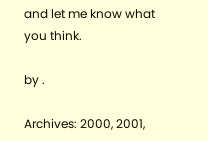and let me know what you think.

by .

Archives: 2000, 2001,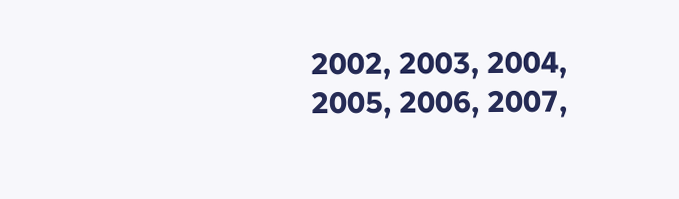2002, 2003, 2004, 2005, 2006, 2007,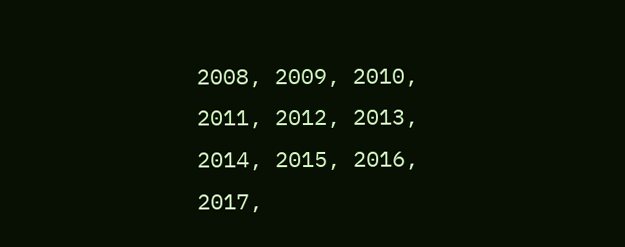2008, 2009, 2010, 2011, 2012, 2013, 2014, 2015, 2016, 2017,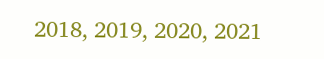2018, 2019, 2020, 2021